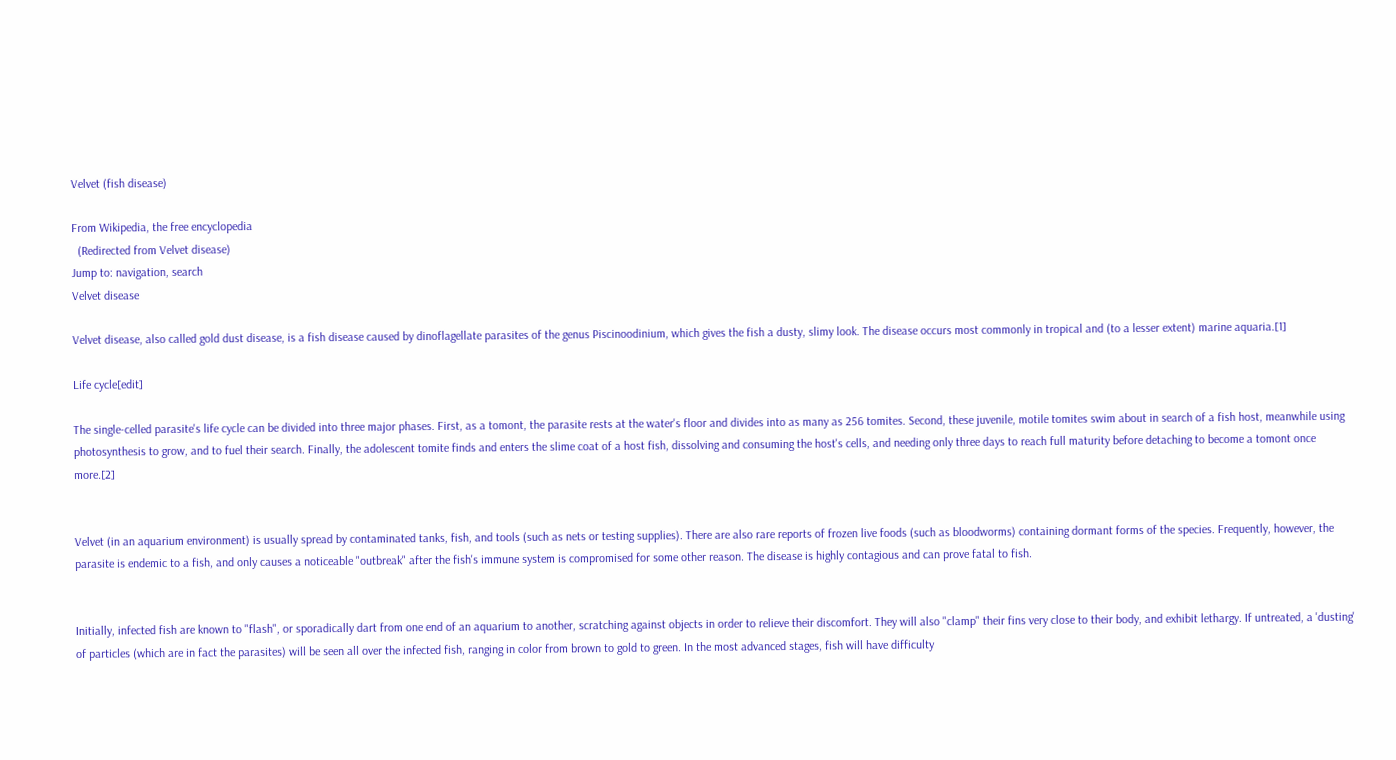Velvet (fish disease)

From Wikipedia, the free encyclopedia
  (Redirected from Velvet disease)
Jump to: navigation, search
Velvet disease

Velvet disease, also called gold dust disease, is a fish disease caused by dinoflagellate parasites of the genus Piscinoodinium, which gives the fish a dusty, slimy look. The disease occurs most commonly in tropical and (to a lesser extent) marine aquaria.[1]

Life cycle[edit]

The single-celled parasite's life cycle can be divided into three major phases. First, as a tomont, the parasite rests at the water's floor and divides into as many as 256 tomites. Second, these juvenile, motile tomites swim about in search of a fish host, meanwhile using photosynthesis to grow, and to fuel their search. Finally, the adolescent tomite finds and enters the slime coat of a host fish, dissolving and consuming the host's cells, and needing only three days to reach full maturity before detaching to become a tomont once more.[2]


Velvet (in an aquarium environment) is usually spread by contaminated tanks, fish, and tools (such as nets or testing supplies). There are also rare reports of frozen live foods (such as bloodworms) containing dormant forms of the species. Frequently, however, the parasite is endemic to a fish, and only causes a noticeable "outbreak" after the fish's immune system is compromised for some other reason. The disease is highly contagious and can prove fatal to fish.


Initially, infected fish are known to "flash", or sporadically dart from one end of an aquarium to another, scratching against objects in order to relieve their discomfort. They will also "clamp" their fins very close to their body, and exhibit lethargy. If untreated, a 'dusting' of particles (which are in fact the parasites) will be seen all over the infected fish, ranging in color from brown to gold to green. In the most advanced stages, fish will have difficulty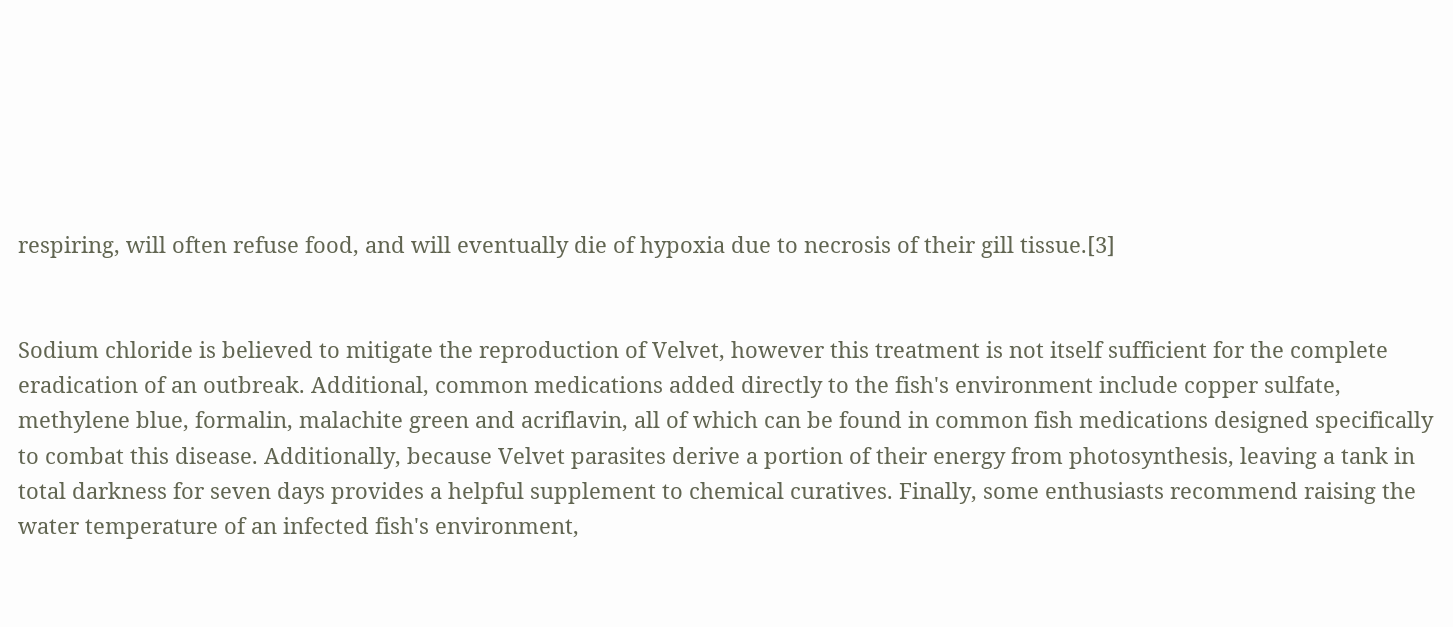respiring, will often refuse food, and will eventually die of hypoxia due to necrosis of their gill tissue.[3]


Sodium chloride is believed to mitigate the reproduction of Velvet, however this treatment is not itself sufficient for the complete eradication of an outbreak. Additional, common medications added directly to the fish's environment include copper sulfate, methylene blue, formalin, malachite green and acriflavin, all of which can be found in common fish medications designed specifically to combat this disease. Additionally, because Velvet parasites derive a portion of their energy from photosynthesis, leaving a tank in total darkness for seven days provides a helpful supplement to chemical curatives. Finally, some enthusiasts recommend raising the water temperature of an infected fish's environment,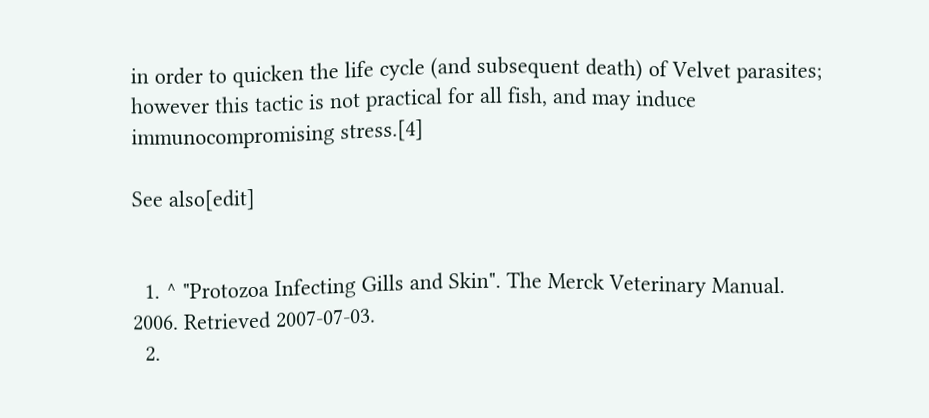in order to quicken the life cycle (and subsequent death) of Velvet parasites; however this tactic is not practical for all fish, and may induce immunocompromising stress.[4]

See also[edit]


  1. ^ "Protozoa Infecting Gills and Skin". The Merck Veterinary Manual. 2006. Retrieved 2007-07-03.
  2.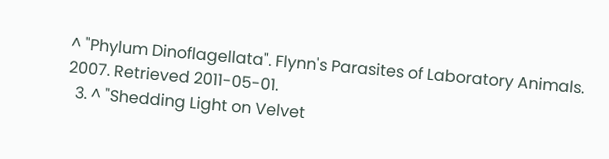^ "Phylum Dinoflagellata". Flynn's Parasites of Laboratory Animals. 2007. Retrieved 2011-05-01.
  3. ^ "Shedding Light on Velvet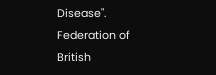Disease". Federation of British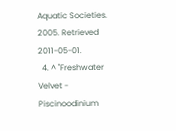Aquatic Societies. 2005. Retrieved 2011-05-01.
  4. ^ "Freshwater Velvet - Piscinoodinium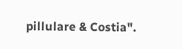pillulare & Costia".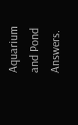Aquarium and Pond Answers.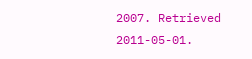2007. Retrieved 2011-05-01.